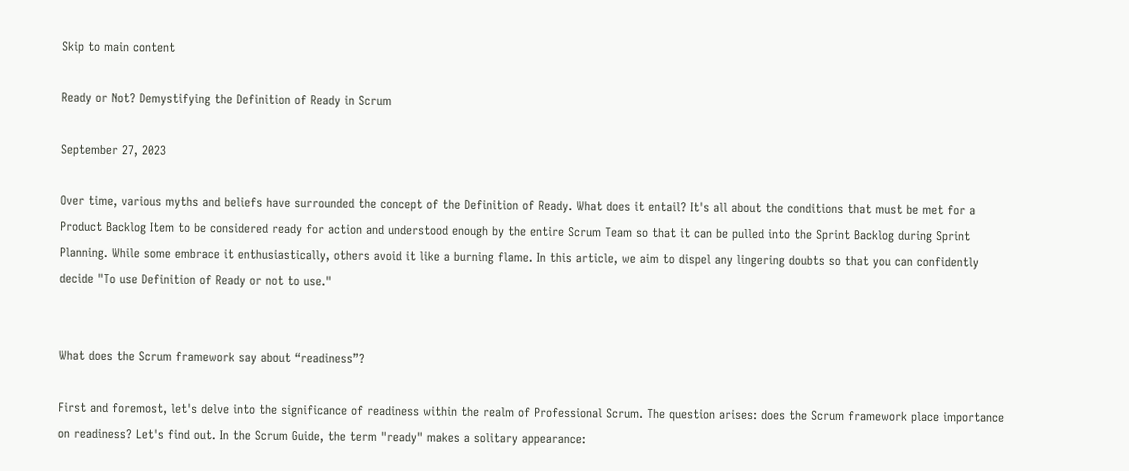Skip to main content

Ready or Not? Demystifying the Definition of Ready in Scrum

September 27, 2023

Over time, various myths and beliefs have surrounded the concept of the Definition of Ready. What does it entail? It's all about the conditions that must be met for a Product Backlog Item to be considered ready for action and understood enough by the entire Scrum Team so that it can be pulled into the Sprint Backlog during Sprint Planning. While some embrace it enthusiastically, others avoid it like a burning flame. In this article, we aim to dispel any lingering doubts so that you can confidently decide "To use Definition of Ready or not to use."


What does the Scrum framework say about “readiness”?

First and foremost, let's delve into the significance of readiness within the realm of Professional Scrum. The question arises: does the Scrum framework place importance on readiness? Let's find out. In the Scrum Guide, the term "ready" makes a solitary appearance: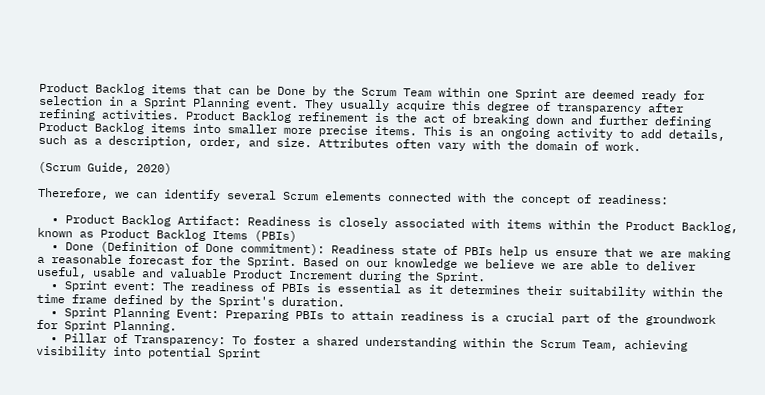Product Backlog items that can be Done by the Scrum Team within one Sprint are deemed ready for selection in a Sprint Planning event. They usually acquire this degree of transparency after refining activities. Product Backlog refinement is the act of breaking down and further defining Product Backlog items into smaller more precise items. This is an ongoing activity to add details, such as a description, order, and size. Attributes often vary with the domain of work.

(Scrum Guide, 2020)

Therefore, we can identify several Scrum elements connected with the concept of readiness:

  • Product Backlog Artifact: Readiness is closely associated with items within the Product Backlog, known as Product Backlog Items (PBIs)
  • Done (Definition of Done commitment): Readiness state of PBIs help us ensure that we are making a reasonable forecast for the Sprint. Based on our knowledge we believe we are able to deliver useful, usable and valuable Product Increment during the Sprint.
  • Sprint event: The readiness of PBIs is essential as it determines their suitability within the time frame defined by the Sprint's duration.
  • Sprint Planning Event: Preparing PBIs to attain readiness is a crucial part of the groundwork for Sprint Planning.
  • Pillar of Transparency: To foster a shared understanding within the Scrum Team, achieving visibility into potential Sprint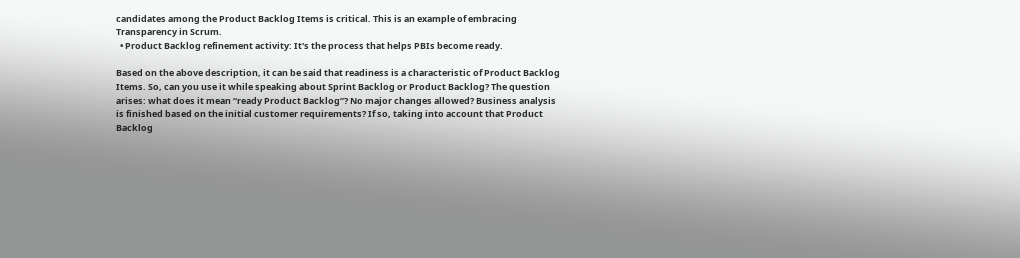candidates among the Product Backlog Items is critical. This is an example of embracing Transparency in Scrum.
  • Product Backlog refinement activity: It's the process that helps PBIs become ready.

Based on the above description, it can be said that readiness is a characteristic of Product Backlog Items. So, can you use it while speaking about Sprint Backlog or Product Backlog? The question arises: what does it mean “ready Product Backlog”? No major changes allowed? Business analysis is finished based on the initial customer requirements? If so, taking into account that Product Backlog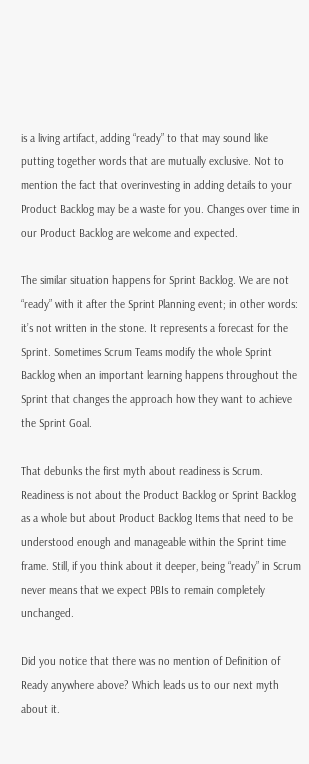is a living artifact, adding “ready” to that may sound like putting together words that are mutually exclusive. Not to mention the fact that overinvesting in adding details to your Product Backlog may be a waste for you. Changes over time in our Product Backlog are welcome and expected.

The similar situation happens for Sprint Backlog. We are not “ready” with it after the Sprint Planning event; in other words: it’s not written in the stone. It represents a forecast for the Sprint. Sometimes Scrum Teams modify the whole Sprint Backlog when an important learning happens throughout the Sprint that changes the approach how they want to achieve the Sprint Goal.

That debunks the first myth about readiness is Scrum. Readiness is not about the Product Backlog or Sprint Backlog as a whole but about Product Backlog Items that need to be understood enough and manageable within the Sprint time frame. Still, if you think about it deeper, being “ready” in Scrum never means that we expect PBIs to remain completely unchanged.

Did you notice that there was no mention of Definition of Ready anywhere above? Which leads us to our next myth about it.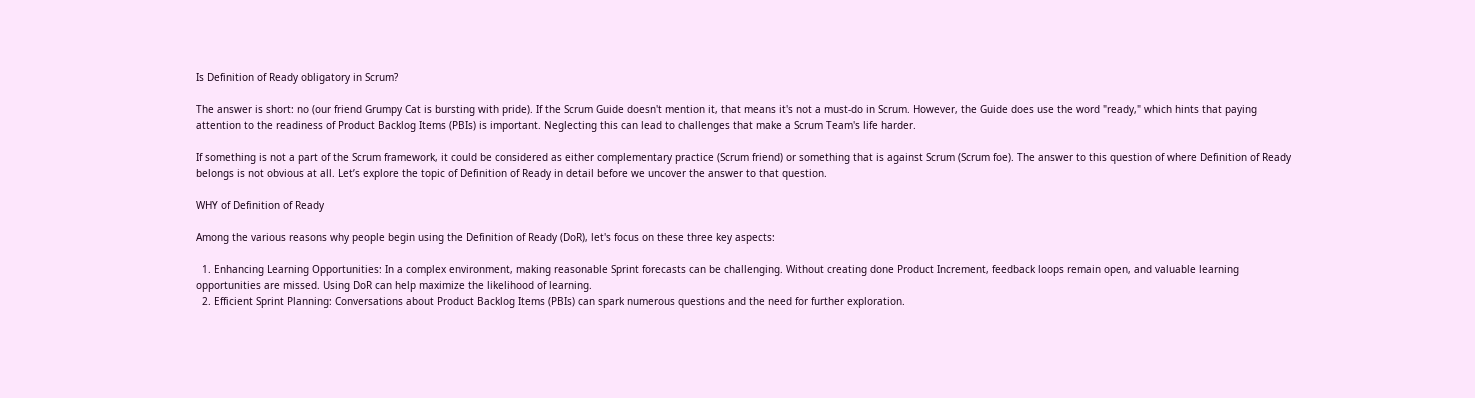Is Definition of Ready obligatory in Scrum?

The answer is short: no (our friend Grumpy Cat is bursting with pride). If the Scrum Guide doesn't mention it, that means it's not a must-do in Scrum. However, the Guide does use the word "ready," which hints that paying attention to the readiness of Product Backlog Items (PBIs) is important. Neglecting this can lead to challenges that make a Scrum Team's life harder.

If something is not a part of the Scrum framework, it could be considered as either complementary practice (Scrum friend) or something that is against Scrum (Scrum foe). The answer to this question of where Definition of Ready belongs is not obvious at all. Let’s explore the topic of Definition of Ready in detail before we uncover the answer to that question.

WHY of Definition of Ready

Among the various reasons why people begin using the Definition of Ready (DoR), let's focus on these three key aspects:

  1. Enhancing Learning Opportunities: In a complex environment, making reasonable Sprint forecasts can be challenging. Without creating done Product Increment, feedback loops remain open, and valuable learning opportunities are missed. Using DoR can help maximize the likelihood of learning.
  2. Efficient Sprint Planning: Conversations about Product Backlog Items (PBIs) can spark numerous questions and the need for further exploration.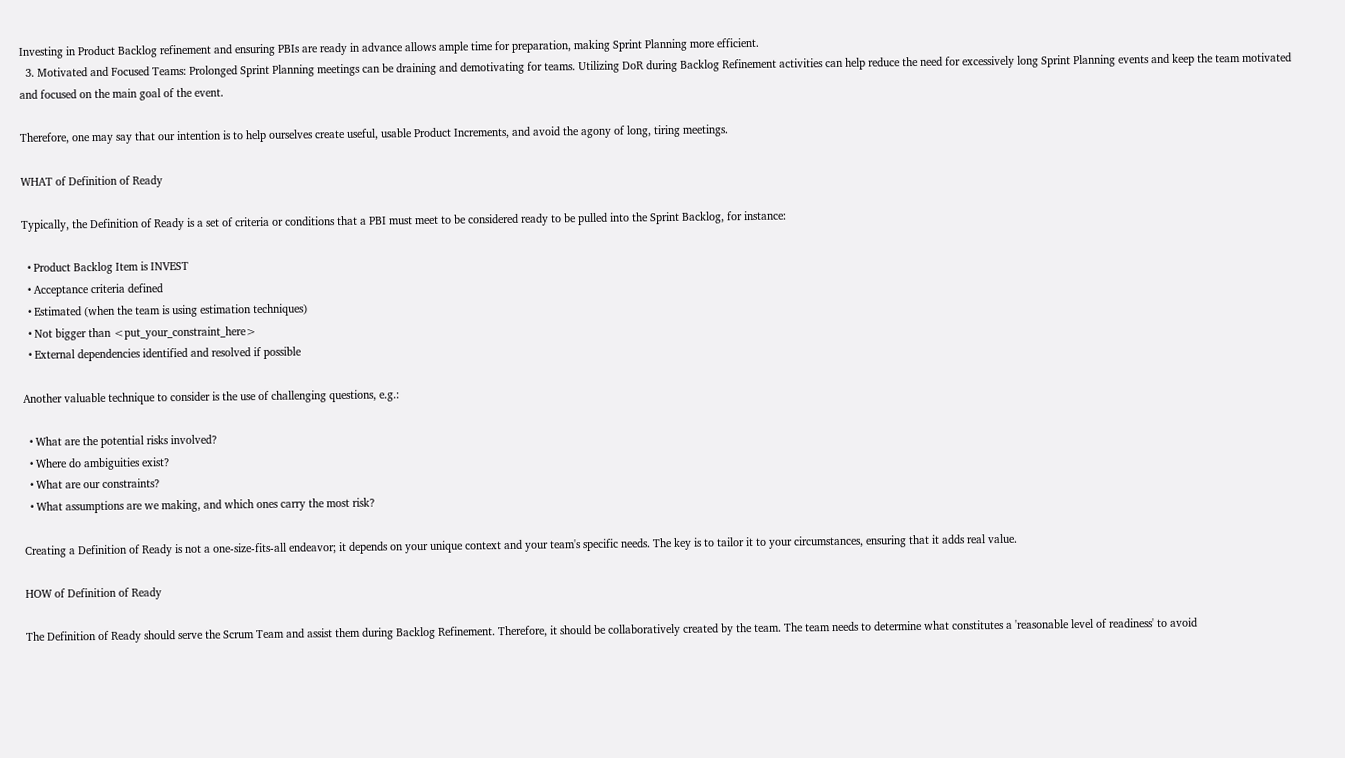Investing in Product Backlog refinement and ensuring PBIs are ready in advance allows ample time for preparation, making Sprint Planning more efficient.
  3. Motivated and Focused Teams: Prolonged Sprint Planning meetings can be draining and demotivating for teams. Utilizing DoR during Backlog Refinement activities can help reduce the need for excessively long Sprint Planning events and keep the team motivated and focused on the main goal of the event.

Therefore, one may say that our intention is to help ourselves create useful, usable Product Increments, and avoid the agony of long, tiring meetings.

WHAT of Definition of Ready

Typically, the Definition of Ready is a set of criteria or conditions that a PBI must meet to be considered ready to be pulled into the Sprint Backlog, for instance:

  • Product Backlog Item is INVEST
  • Acceptance criteria defined
  • Estimated (when the team is using estimation techniques)
  • Not bigger than <put_your_constraint_here>
  • External dependencies identified and resolved if possible

Another valuable technique to consider is the use of challenging questions, e.g.:

  • What are the potential risks involved?
  • Where do ambiguities exist?
  • What are our constraints?
  • What assumptions are we making, and which ones carry the most risk?

Creating a Definition of Ready is not a one-size-fits-all endeavor; it depends on your unique context and your team's specific needs. The key is to tailor it to your circumstances, ensuring that it adds real value.

HOW of Definition of Ready

The Definition of Ready should serve the Scrum Team and assist them during Backlog Refinement. Therefore, it should be collaboratively created by the team. The team needs to determine what constitutes a 'reasonable level of readiness' to avoid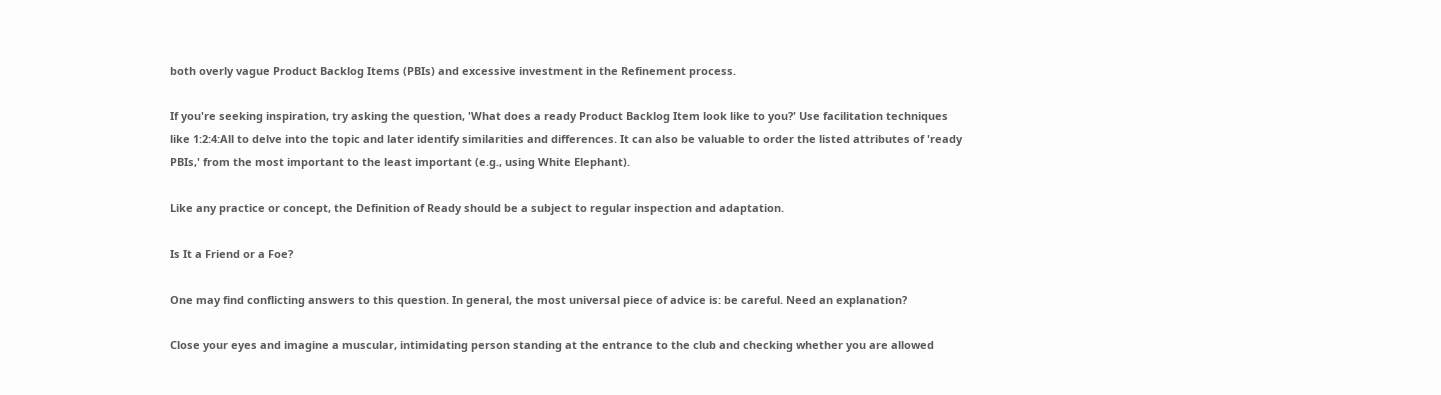both overly vague Product Backlog Items (PBIs) and excessive investment in the Refinement process.

If you're seeking inspiration, try asking the question, 'What does a ready Product Backlog Item look like to you?' Use facilitation techniques like 1:2:4:All to delve into the topic and later identify similarities and differences. It can also be valuable to order the listed attributes of 'ready PBIs,' from the most important to the least important (e.g., using White Elephant).

Like any practice or concept, the Definition of Ready should be a subject to regular inspection and adaptation.

Is It a Friend or a Foe?

One may find conflicting answers to this question. In general, the most universal piece of advice is: be careful. Need an explanation?

Close your eyes and imagine a muscular, intimidating person standing at the entrance to the club and checking whether you are allowed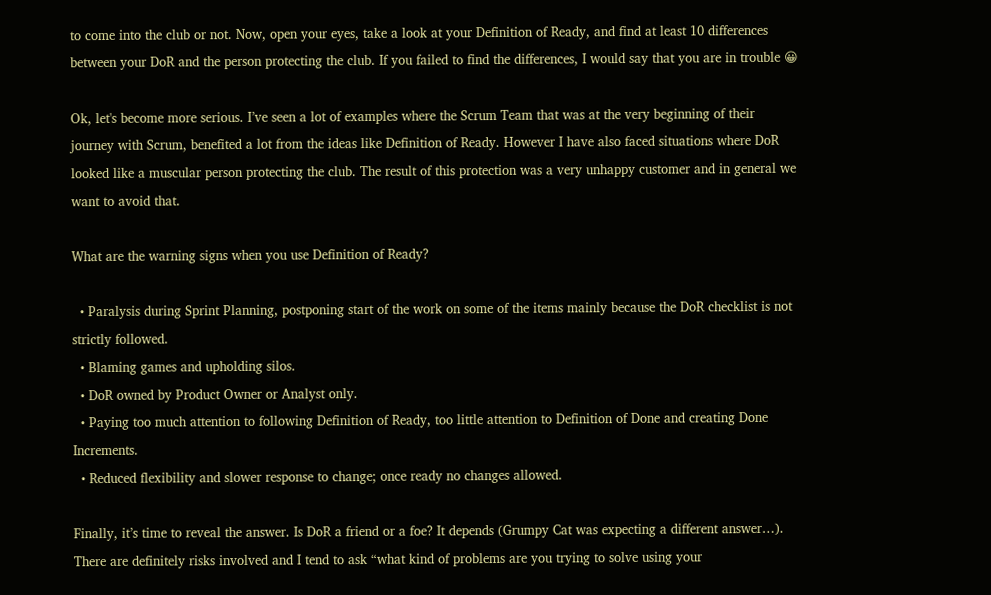to come into the club or not. Now, open your eyes, take a look at your Definition of Ready, and find at least 10 differences between your DoR and the person protecting the club. If you failed to find the differences, I would say that you are in trouble 😀

Ok, let's become more serious. I’ve seen a lot of examples where the Scrum Team that was at the very beginning of their journey with Scrum, benefited a lot from the ideas like Definition of Ready. However I have also faced situations where DoR looked like a muscular person protecting the club. The result of this protection was a very unhappy customer and in general we want to avoid that.

What are the warning signs when you use Definition of Ready?

  • Paralysis during Sprint Planning, postponing start of the work on some of the items mainly because the DoR checklist is not strictly followed.
  • Blaming games and upholding silos.
  • DoR owned by Product Owner or Analyst only.
  • Paying too much attention to following Definition of Ready, too little attention to Definition of Done and creating Done Increments.
  • Reduced flexibility and slower response to change; once ready no changes allowed.

Finally, it’s time to reveal the answer. Is DoR a friend or a foe? It depends (Grumpy Cat was expecting a different answer…). There are definitely risks involved and I tend to ask “what kind of problems are you trying to solve using your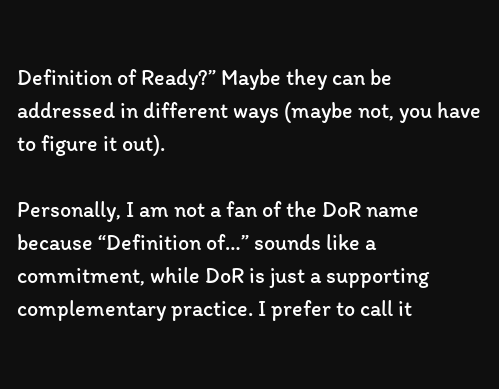Definition of Ready?” Maybe they can be addressed in different ways (maybe not, you have to figure it out).

Personally, I am not a fan of the DoR name because “Definition of…” sounds like a commitment, while DoR is just a supporting complementary practice. I prefer to call it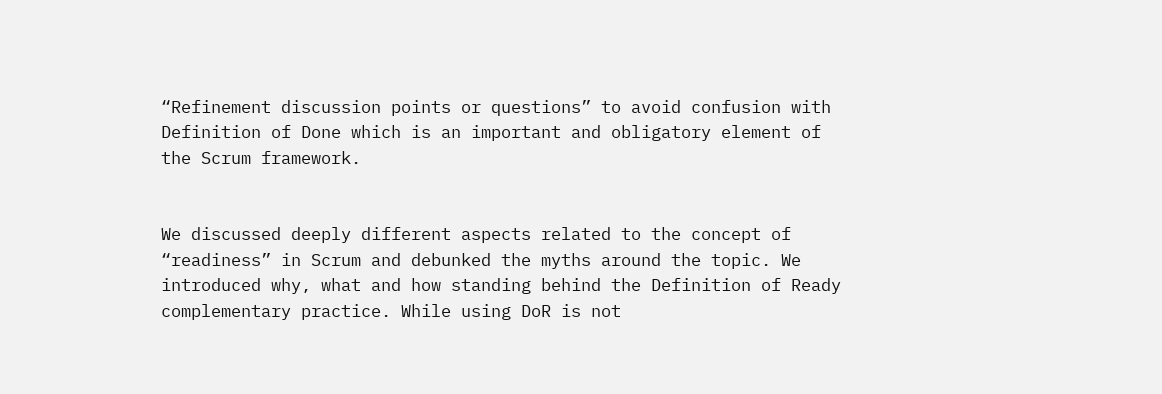“Refinement discussion points or questions” to avoid confusion with Definition of Done which is an important and obligatory element of the Scrum framework.


We discussed deeply different aspects related to the concept of “readiness” in Scrum and debunked the myths around the topic. We introduced why, what and how standing behind the Definition of Ready complementary practice. While using DoR is not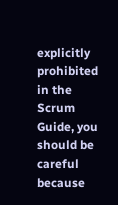explicitly prohibited in the Scrum Guide, you should be careful because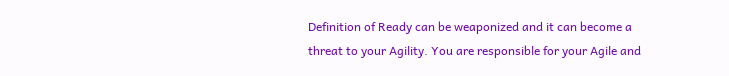Definition of Ready can be weaponized and it can become a threat to your Agility. You are responsible for your Agile and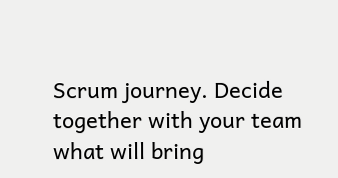Scrum journey. Decide together with your team what will bring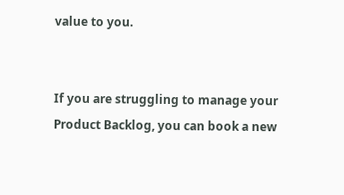value to you.


If you are struggling to manage your Product Backlog, you can book a new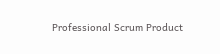Professional Scrum Product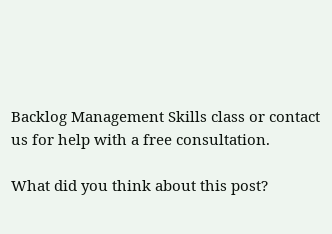Backlog Management Skills class or contact us for help with a free consultation.

What did you think about this post?